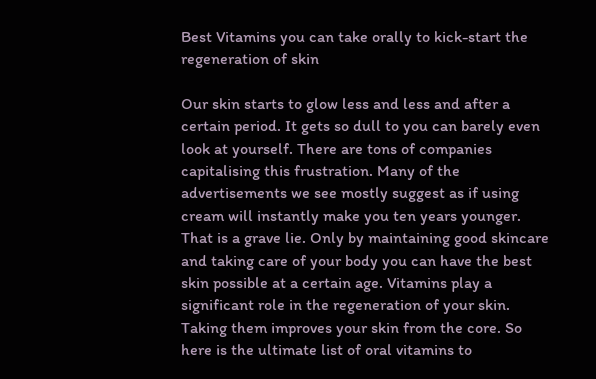Best Vitamins you can take orally to kick-start the regeneration of skin

Our skin starts to glow less and less and after a certain period. It gets so dull to you can barely even look at yourself. There are tons of companies capitalising this frustration. Many of the advertisements we see mostly suggest as if using cream will instantly make you ten years younger. That is a grave lie. Only by maintaining good skincare and taking care of your body you can have the best skin possible at a certain age. Vitamins play a significant role in the regeneration of your skin. Taking them improves your skin from the core. So here is the ultimate list of oral vitamins to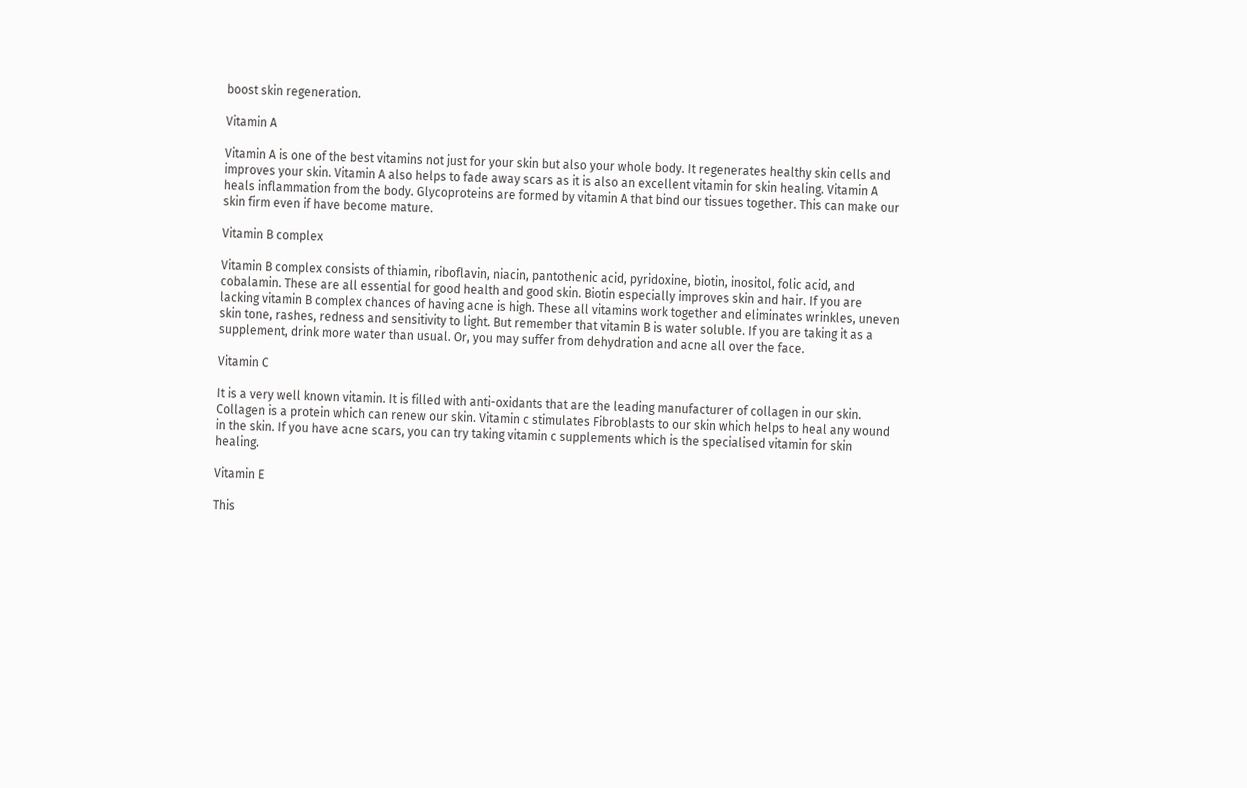boost skin regeneration.

Vitamin A

Vitamin A is one of the best vitamins not just for your skin but also your whole body. It regenerates healthy skin cells and improves your skin. Vitamin A also helps to fade away scars as it is also an excellent vitamin for skin healing. Vitamin A heals inflammation from the body. Glycoproteins are formed by vitamin A that bind our tissues together. This can make our skin firm even if have become mature.

Vitamin B complex

Vitamin B complex consists of thiamin, riboflavin, niacin, pantothenic acid, pyridoxine, biotin, inositol, folic acid, and cobalamin. These are all essential for good health and good skin. Biotin especially improves skin and hair. If you are lacking vitamin B complex chances of having acne is high. These all vitamins work together and eliminates wrinkles, uneven skin tone, rashes, redness and sensitivity to light. But remember that vitamin B is water soluble. If you are taking it as a supplement, drink more water than usual. Or, you may suffer from dehydration and acne all over the face.

Vitamin C

It is a very well known vitamin. It is filled with anti-oxidants that are the leading manufacturer of collagen in our skin. Collagen is a protein which can renew our skin. Vitamin c stimulates Fibroblasts to our skin which helps to heal any wound in the skin. If you have acne scars, you can try taking vitamin c supplements which is the specialised vitamin for skin healing.

Vitamin E

This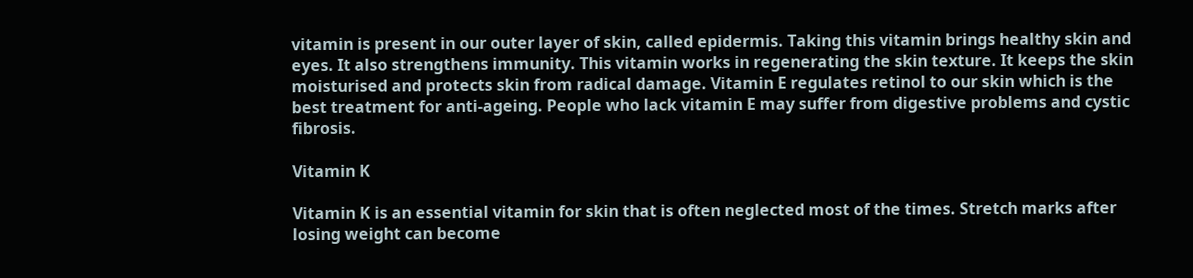vitamin is present in our outer layer of skin, called epidermis. Taking this vitamin brings healthy skin and eyes. It also strengthens immunity. This vitamin works in regenerating the skin texture. It keeps the skin moisturised and protects skin from radical damage. Vitamin E regulates retinol to our skin which is the best treatment for anti-ageing. People who lack vitamin E may suffer from digestive problems and cystic fibrosis.

Vitamin K

Vitamin K is an essential vitamin for skin that is often neglected most of the times. Stretch marks after losing weight can become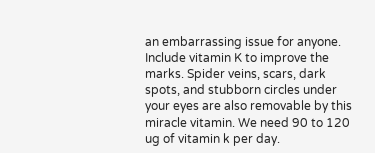an embarrassing issue for anyone. Include vitamin K to improve the marks. Spider veins, scars, dark spots, and stubborn circles under your eyes are also removable by this miracle vitamin. We need 90 to 120 ug of vitamin k per day.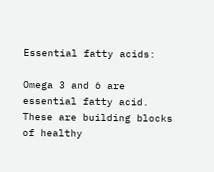Essential fatty acids:

Omega 3 and 6 are essential fatty acid. These are building blocks of healthy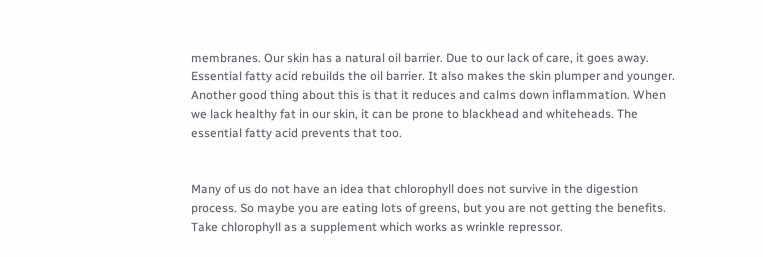membranes. Our skin has a natural oil barrier. Due to our lack of care, it goes away. Essential fatty acid rebuilds the oil barrier. It also makes the skin plumper and younger. Another good thing about this is that it reduces and calms down inflammation. When we lack healthy fat in our skin, it can be prone to blackhead and whiteheads. The essential fatty acid prevents that too.


Many of us do not have an idea that chlorophyll does not survive in the digestion process. So maybe you are eating lots of greens, but you are not getting the benefits. Take chlorophyll as a supplement which works as wrinkle repressor.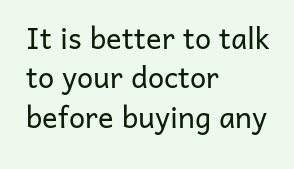It is better to talk to your doctor before buying any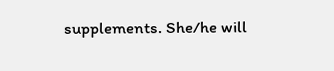supplements. She/he will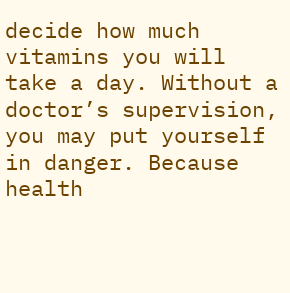decide how much vitamins you will take a day. Without a doctor’s supervision, you may put yourself in danger. Because health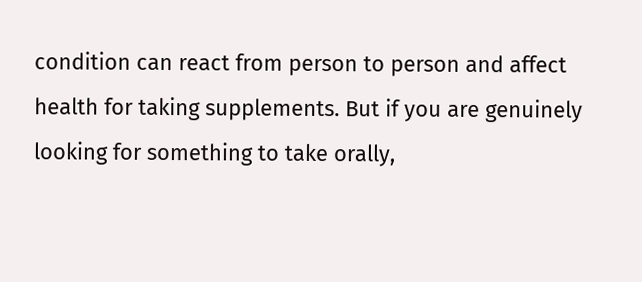condition can react from person to person and affect health for taking supplements. But if you are genuinely looking for something to take orally,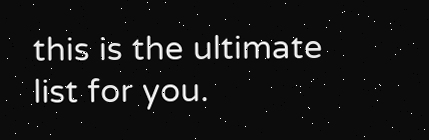this is the ultimate list for you.